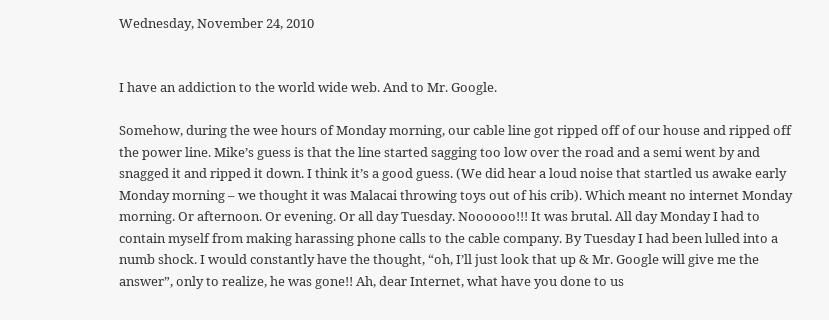Wednesday, November 24, 2010


I have an addiction to the world wide web. And to Mr. Google.

Somehow, during the wee hours of Monday morning, our cable line got ripped off of our house and ripped off the power line. Mike’s guess is that the line started sagging too low over the road and a semi went by and snagged it and ripped it down. I think it’s a good guess. (We did hear a loud noise that startled us awake early Monday morning – we thought it was Malacai throwing toys out of his crib). Which meant no internet Monday morning. Or afternoon. Or evening. Or all day Tuesday. Noooooo!!! It was brutal. All day Monday I had to contain myself from making harassing phone calls to the cable company. By Tuesday I had been lulled into a numb shock. I would constantly have the thought, “oh, I’ll just look that up & Mr. Google will give me the answer”, only to realize, he was gone!! Ah, dear Internet, what have you done to us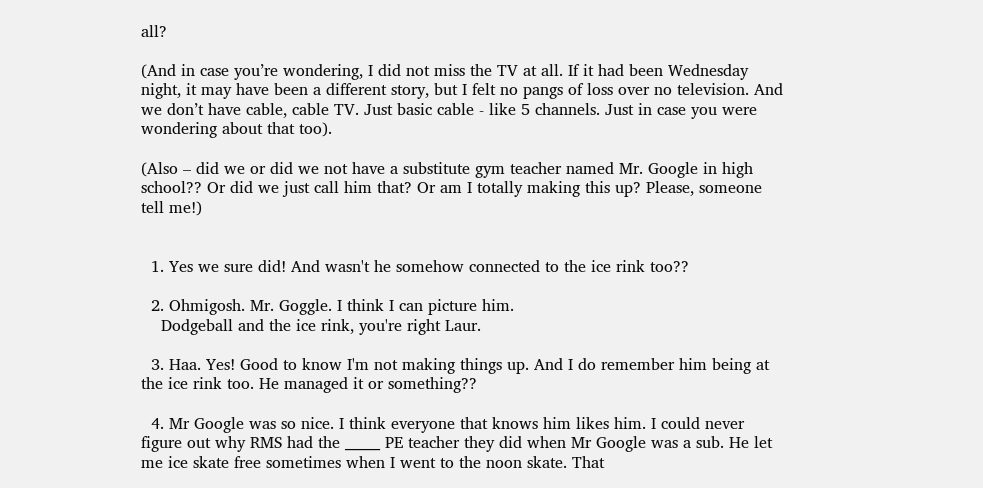all?

(And in case you’re wondering, I did not miss the TV at all. If it had been Wednesday night, it may have been a different story, but I felt no pangs of loss over no television. And we don’t have cable, cable TV. Just basic cable - like 5 channels. Just in case you were wondering about that too).

(Also – did we or did we not have a substitute gym teacher named Mr. Google in high school?? Or did we just call him that? Or am I totally making this up? Please, someone tell me!)


  1. Yes we sure did! And wasn't he somehow connected to the ice rink too??

  2. Ohmigosh. Mr. Goggle. I think I can picture him.
    Dodgeball and the ice rink, you're right Laur.

  3. Haa. Yes! Good to know I'm not making things up. And I do remember him being at the ice rink too. He managed it or something??

  4. Mr Google was so nice. I think everyone that knows him likes him. I could never figure out why RMS had the _____ PE teacher they did when Mr Google was a sub. He let me ice skate free sometimes when I went to the noon skate. That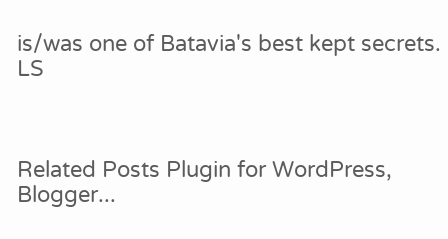is/was one of Batavia's best kept secrets. LS



Related Posts Plugin for WordPress, Blogger...